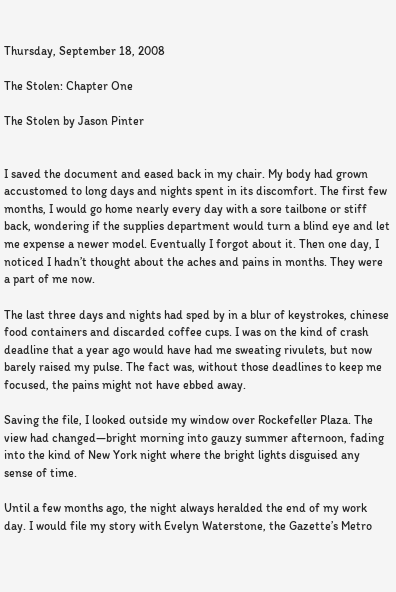Thursday, September 18, 2008

The Stolen: Chapter One

The Stolen by Jason Pinter


I saved the document and eased back in my chair. My body had grown accustomed to long days and nights spent in its discomfort. The first few months, I would go home nearly every day with a sore tailbone or stiff back, wondering if the supplies department would turn a blind eye and let me expense a newer model. Eventually I forgot about it. Then one day, I noticed I hadn’t thought about the aches and pains in months. They were a part of me now.

The last three days and nights had sped by in a blur of keystrokes, chinese food containers and discarded coffee cups. I was on the kind of crash deadline that a year ago would have had me sweating rivulets, but now barely raised my pulse. The fact was, without those deadlines to keep me focused, the pains might not have ebbed away.

Saving the file, I looked outside my window over Rockefeller Plaza. The view had changed—bright morning into gauzy summer afternoon, fading into the kind of New York night where the bright lights disguised any sense of time.

Until a few months ago, the night always heralded the end of my work day. I would file my story with Evelyn Waterstone, the Gazette’s Metro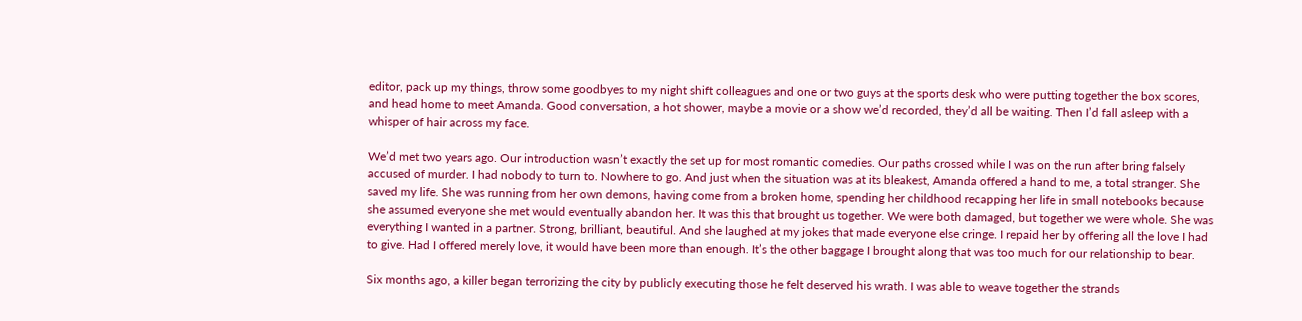editor, pack up my things, throw some goodbyes to my night shift colleagues and one or two guys at the sports desk who were putting together the box scores, and head home to meet Amanda. Good conversation, a hot shower, maybe a movie or a show we’d recorded, they’d all be waiting. Then I’d fall asleep with a whisper of hair across my face.

We’d met two years ago. Our introduction wasn’t exactly the set up for most romantic comedies. Our paths crossed while I was on the run after bring falsely accused of murder. I had nobody to turn to. Nowhere to go. And just when the situation was at its bleakest, Amanda offered a hand to me, a total stranger. She saved my life. She was running from her own demons, having come from a broken home, spending her childhood recapping her life in small notebooks because she assumed everyone she met would eventually abandon her. It was this that brought us together. We were both damaged, but together we were whole. She was everything I wanted in a partner. Strong, brilliant, beautiful. And she laughed at my jokes that made everyone else cringe. I repaid her by offering all the love I had to give. Had I offered merely love, it would have been more than enough. It’s the other baggage I brought along that was too much for our relationship to bear.

Six months ago, a killer began terrorizing the city by publicly executing those he felt deserved his wrath. I was able to weave together the strands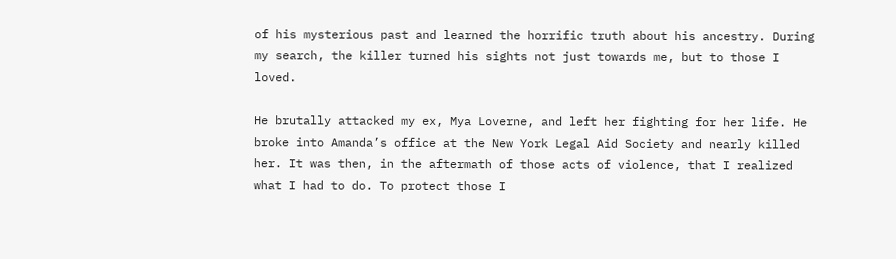of his mysterious past and learned the horrific truth about his ancestry. During my search, the killer turned his sights not just towards me, but to those I loved.

He brutally attacked my ex, Mya Loverne, and left her fighting for her life. He broke into Amanda’s office at the New York Legal Aid Society and nearly killed her. It was then, in the aftermath of those acts of violence, that I realized what I had to do. To protect those I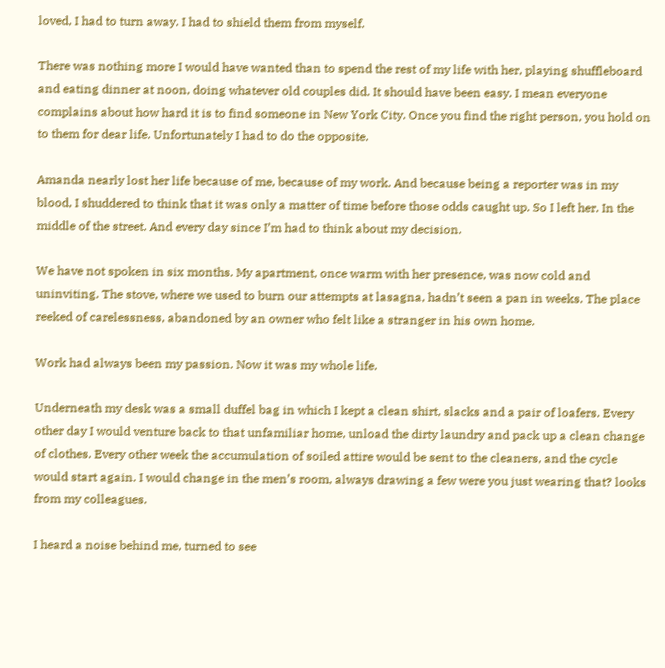loved, I had to turn away. I had to shield them from myself.

There was nothing more I would have wanted than to spend the rest of my life with her, playing shuffleboard and eating dinner at noon, doing whatever old couples did. It should have been easy. I mean everyone complains about how hard it is to find someone in New York City. Once you find the right person, you hold on to them for dear life. Unfortunately I had to do the opposite.

Amanda nearly lost her life because of me, because of my work. And because being a reporter was in my blood, I shuddered to think that it was only a matter of time before those odds caught up. So I left her. In the middle of the street. And every day since I’m had to think about my decision.

We have not spoken in six months. My apartment, once warm with her presence, was now cold and uninviting. The stove, where we used to burn our attempts at lasagna, hadn’t seen a pan in weeks. The place reeked of carelessness, abandoned by an owner who felt like a stranger in his own home.

Work had always been my passion. Now it was my whole life.

Underneath my desk was a small duffel bag in which I kept a clean shirt, slacks and a pair of loafers. Every other day I would venture back to that unfamiliar home, unload the dirty laundry and pack up a clean change of clothes. Every other week the accumulation of soiled attire would be sent to the cleaners, and the cycle would start again. I would change in the men’s room, always drawing a few were you just wearing that? looks from my colleagues.

I heard a noise behind me, turned to see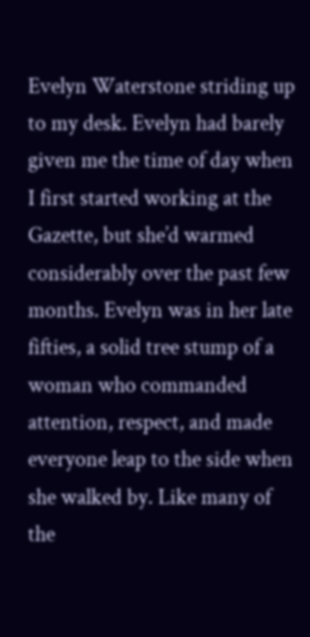Evelyn Waterstone striding up to my desk. Evelyn had barely given me the time of day when I first started working at the Gazette, but she’d warmed considerably over the past few months. Evelyn was in her late fifties, a solid tree stump of a woman who commanded attention, respect, and made everyone leap to the side when she walked by. Like many of the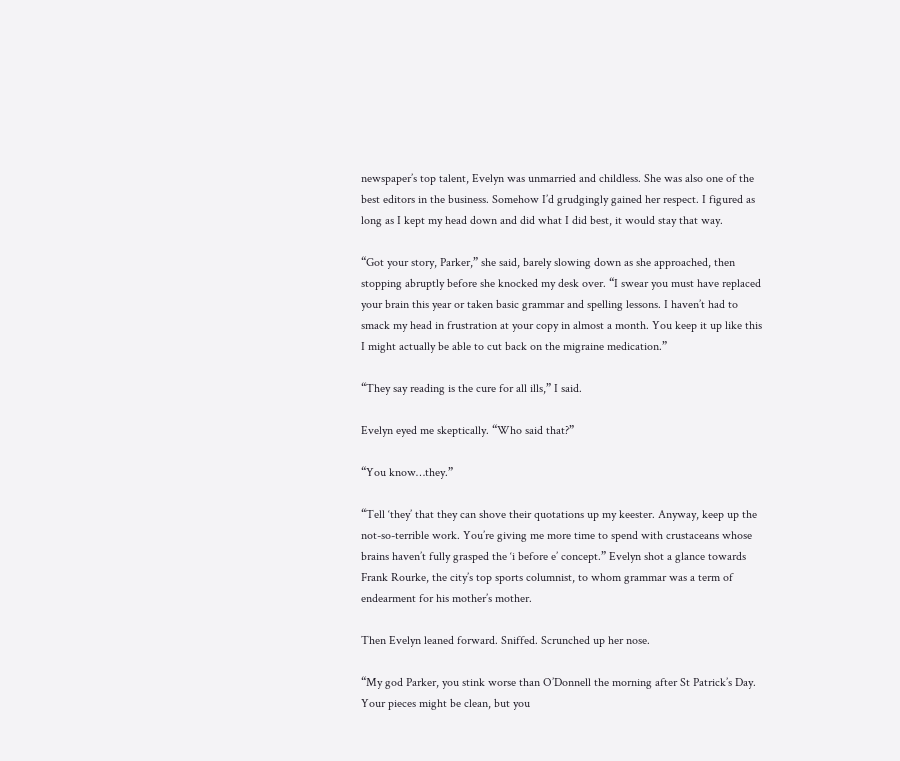newspaper’s top talent, Evelyn was unmarried and childless. She was also one of the best editors in the business. Somehow I’d grudgingly gained her respect. I figured as long as I kept my head down and did what I did best, it would stay that way.

“Got your story, Parker,” she said, barely slowing down as she approached, then stopping abruptly before she knocked my desk over. “I swear you must have replaced your brain this year or taken basic grammar and spelling lessons. I haven’t had to smack my head in frustration at your copy in almost a month. You keep it up like this I might actually be able to cut back on the migraine medication.”

“They say reading is the cure for all ills,” I said.

Evelyn eyed me skeptically. “Who said that?”

“You know…they.”

“Tell ‘they’ that they can shove their quotations up my keester. Anyway, keep up the not-so-terrible work. You’re giving me more time to spend with crustaceans whose brains haven’t fully grasped the ‘i before e’ concept.” Evelyn shot a glance towards Frank Rourke, the city’s top sports columnist, to whom grammar was a term of endearment for his mother’s mother.

Then Evelyn leaned forward. Sniffed. Scrunched up her nose.

“My god Parker, you stink worse than O’Donnell the morning after St Patrick’s Day. Your pieces might be clean, but you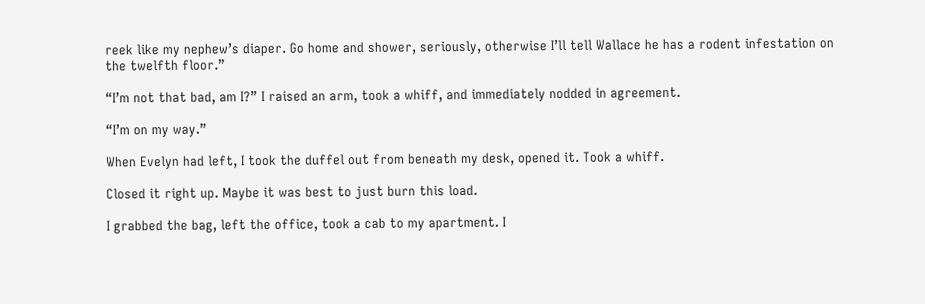reek like my nephew’s diaper. Go home and shower, seriously, otherwise I’ll tell Wallace he has a rodent infestation on the twelfth floor.”

“I’m not that bad, am I?” I raised an arm, took a whiff, and immediately nodded in agreement.

“I’m on my way.”

When Evelyn had left, I took the duffel out from beneath my desk, opened it. Took a whiff.

Closed it right up. Maybe it was best to just burn this load.

I grabbed the bag, left the office, took a cab to my apartment. I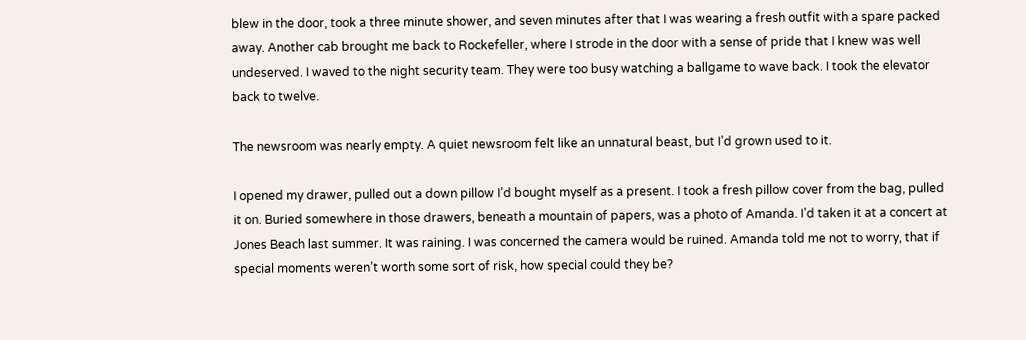blew in the door, took a three minute shower, and seven minutes after that I was wearing a fresh outfit with a spare packed away. Another cab brought me back to Rockefeller, where I strode in the door with a sense of pride that I knew was well undeserved. I waved to the night security team. They were too busy watching a ballgame to wave back. I took the elevator back to twelve.

The newsroom was nearly empty. A quiet newsroom felt like an unnatural beast, but I’d grown used to it.

I opened my drawer, pulled out a down pillow I’d bought myself as a present. I took a fresh pillow cover from the bag, pulled it on. Buried somewhere in those drawers, beneath a mountain of papers, was a photo of Amanda. I’d taken it at a concert at Jones Beach last summer. It was raining. I was concerned the camera would be ruined. Amanda told me not to worry, that if special moments weren’t worth some sort of risk, how special could they be?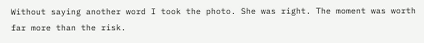Without saying another word I took the photo. She was right. The moment was worth far more than the risk.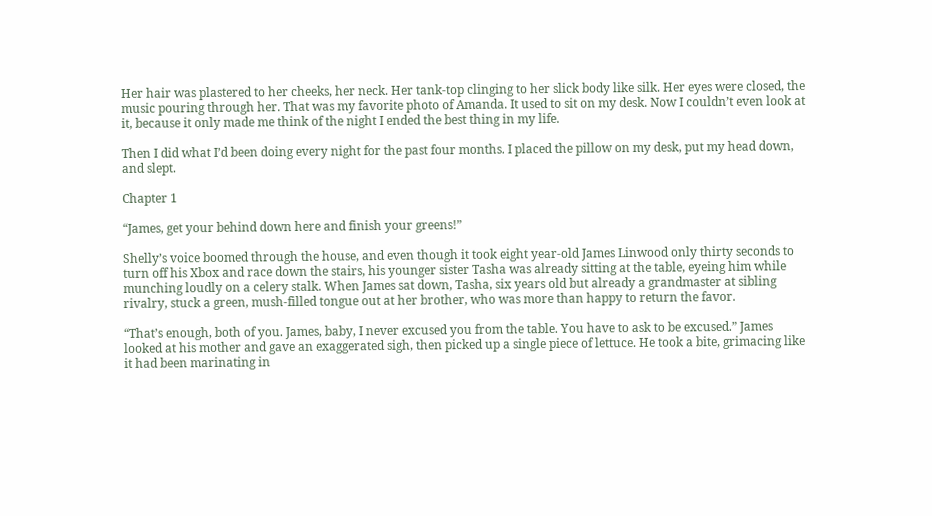Her hair was plastered to her cheeks, her neck. Her tank-top clinging to her slick body like silk. Her eyes were closed, the music pouring through her. That was my favorite photo of Amanda. It used to sit on my desk. Now I couldn’t even look at it, because it only made me think of the night I ended the best thing in my life.

Then I did what I’d been doing every night for the past four months. I placed the pillow on my desk, put my head down, and slept.

Chapter 1

“James, get your behind down here and finish your greens!”

Shelly’s voice boomed through the house, and even though it took eight year-old James Linwood only thirty seconds to turn off his Xbox and race down the stairs, his younger sister Tasha was already sitting at the table, eyeing him while munching loudly on a celery stalk. When James sat down, Tasha, six years old but already a grandmaster at sibling rivalry, stuck a green, mush-filled tongue out at her brother, who was more than happy to return the favor.

“That’s enough, both of you. James, baby, I never excused you from the table. You have to ask to be excused.” James looked at his mother and gave an exaggerated sigh, then picked up a single piece of lettuce. He took a bite, grimacing like it had been marinating in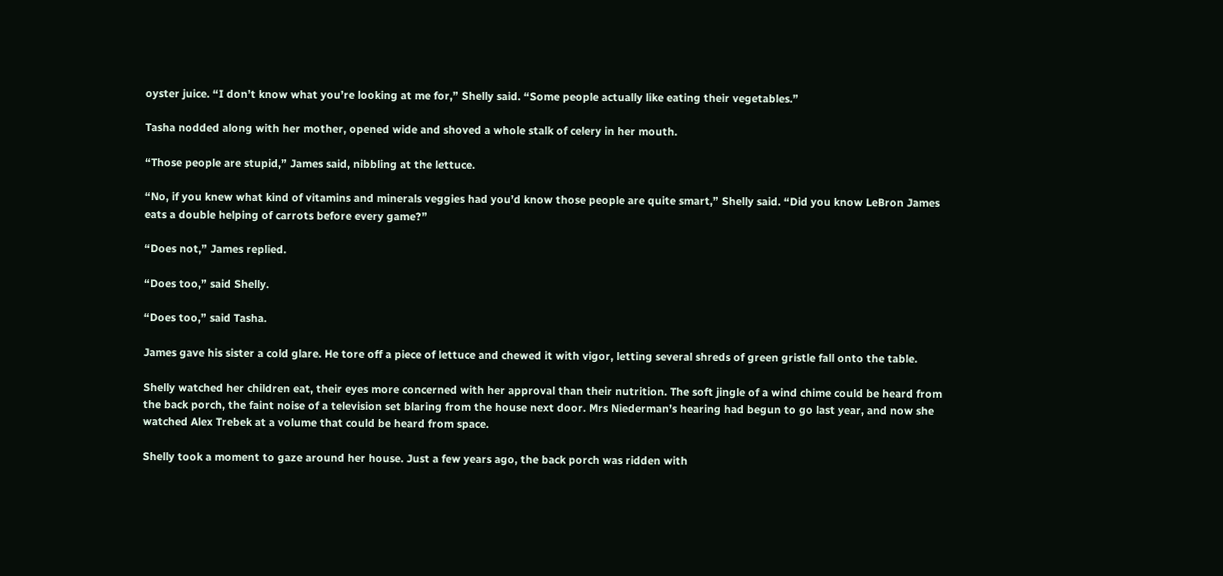oyster juice. “I don’t know what you’re looking at me for,” Shelly said. “Some people actually like eating their vegetables.”

Tasha nodded along with her mother, opened wide and shoved a whole stalk of celery in her mouth.

“Those people are stupid,” James said, nibbling at the lettuce.

“No, if you knew what kind of vitamins and minerals veggies had you’d know those people are quite smart,” Shelly said. “Did you know LeBron James eats a double helping of carrots before every game?”

“Does not,” James replied.

“Does too,” said Shelly.

“Does too,” said Tasha.

James gave his sister a cold glare. He tore off a piece of lettuce and chewed it with vigor, letting several shreds of green gristle fall onto the table.

Shelly watched her children eat, their eyes more concerned with her approval than their nutrition. The soft jingle of a wind chime could be heard from the back porch, the faint noise of a television set blaring from the house next door. Mrs Niederman’s hearing had begun to go last year, and now she watched Alex Trebek at a volume that could be heard from space.

Shelly took a moment to gaze around her house. Just a few years ago, the back porch was ridden with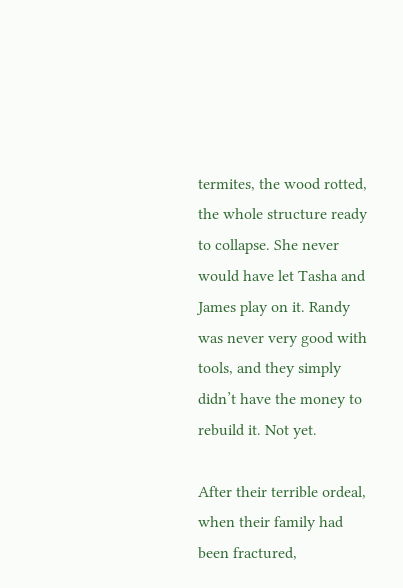termites, the wood rotted, the whole structure ready to collapse. She never would have let Tasha and James play on it. Randy was never very good with tools, and they simply didn’t have the money to rebuild it. Not yet.

After their terrible ordeal, when their family had been fractured,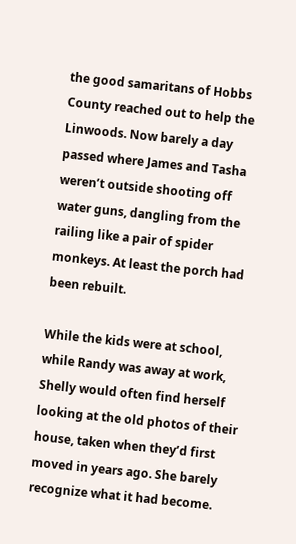the good samaritans of Hobbs County reached out to help the Linwoods. Now barely a day passed where James and Tasha weren’t outside shooting off water guns, dangling from the railing like a pair of spider monkeys. At least the porch had been rebuilt.

While the kids were at school, while Randy was away at work, Shelly would often find herself looking at the old photos of their house, taken when they’d first moved in years ago. She barely recognize what it had become.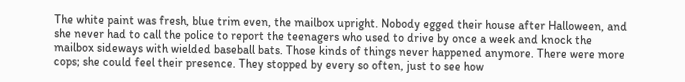The white paint was fresh, blue trim even, the mailbox upright. Nobody egged their house after Halloween, and she never had to call the police to report the teenagers who used to drive by once a week and knock the mailbox sideways with wielded baseball bats. Those kinds of things never happened anymore. There were more cops; she could feel their presence. They stopped by every so often, just to see how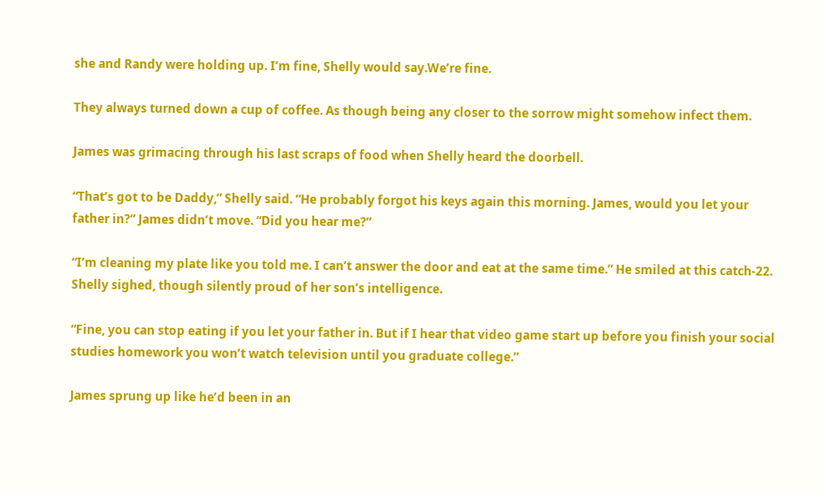she and Randy were holding up. I’m fine, Shelly would say.We’re fine.

They always turned down a cup of coffee. As though being any closer to the sorrow might somehow infect them.

James was grimacing through his last scraps of food when Shelly heard the doorbell.

“That’s got to be Daddy,” Shelly said. “He probably forgot his keys again this morning. James, would you let your father in?” James didn’t move. “Did you hear me?”

“I’m cleaning my plate like you told me. I can’t answer the door and eat at the same time.” He smiled at this catch-22. Shelly sighed, though silently proud of her son’s intelligence.

“Fine, you can stop eating if you let your father in. But if I hear that video game start up before you finish your social studies homework you won’t watch television until you graduate college.”

James sprung up like he’d been in an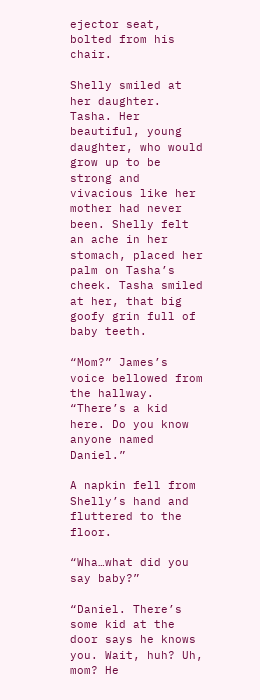ejector seat, bolted from his chair.

Shelly smiled at her daughter. Tasha. Her beautiful, young daughter, who would grow up to be strong and vivacious like her mother had never been. Shelly felt an ache in her stomach, placed her palm on Tasha’s cheek. Tasha smiled at her, that big goofy grin full of baby teeth.

“Mom?” James’s voice bellowed from the hallway. “There’s a kid here. Do you know anyone named Daniel.”

A napkin fell from Shelly’s hand and fluttered to the floor.

“Wha…what did you say baby?”

“Daniel. There’s some kid at the door says he knows you. Wait, huh? Uh, mom? He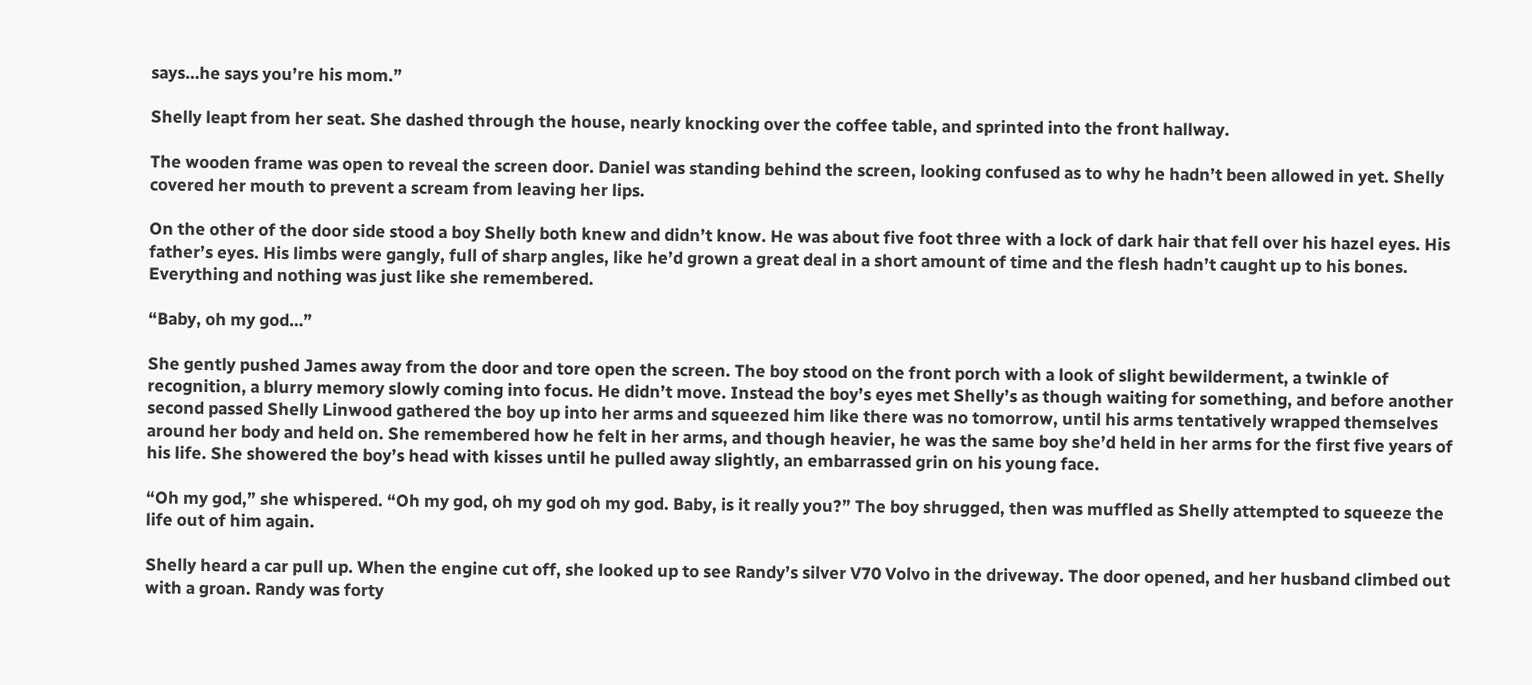says…he says you’re his mom.”

Shelly leapt from her seat. She dashed through the house, nearly knocking over the coffee table, and sprinted into the front hallway.

The wooden frame was open to reveal the screen door. Daniel was standing behind the screen, looking confused as to why he hadn’t been allowed in yet. Shelly covered her mouth to prevent a scream from leaving her lips.

On the other of the door side stood a boy Shelly both knew and didn’t know. He was about five foot three with a lock of dark hair that fell over his hazel eyes. His father’s eyes. His limbs were gangly, full of sharp angles, like he’d grown a great deal in a short amount of time and the flesh hadn’t caught up to his bones. Everything and nothing was just like she remembered.

“Baby, oh my god…”

She gently pushed James away from the door and tore open the screen. The boy stood on the front porch with a look of slight bewilderment, a twinkle of recognition, a blurry memory slowly coming into focus. He didn’t move. Instead the boy’s eyes met Shelly’s as though waiting for something, and before another second passed Shelly Linwood gathered the boy up into her arms and squeezed him like there was no tomorrow, until his arms tentatively wrapped themselves around her body and held on. She remembered how he felt in her arms, and though heavier, he was the same boy she’d held in her arms for the first five years of his life. She showered the boy’s head with kisses until he pulled away slightly, an embarrassed grin on his young face.

“Oh my god,” she whispered. “Oh my god, oh my god oh my god. Baby, is it really you?” The boy shrugged, then was muffled as Shelly attempted to squeeze the life out of him again.

Shelly heard a car pull up. When the engine cut off, she looked up to see Randy’s silver V70 Volvo in the driveway. The door opened, and her husband climbed out with a groan. Randy was forty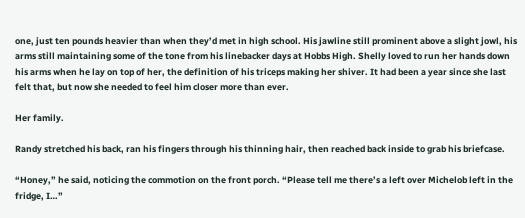one, just ten pounds heavier than when they’d met in high school. His jawline still prominent above a slight jowl, his arms still maintaining some of the tone from his linebacker days at Hobbs High. Shelly loved to run her hands down his arms when he lay on top of her, the definition of his triceps making her shiver. It had been a year since she last felt that, but now she needed to feel him closer more than ever.

Her family.

Randy stretched his back, ran his fingers through his thinning hair, then reached back inside to grab his briefcase.

“Honey,” he said, noticing the commotion on the front porch. “Please tell me there’s a left over Michelob left in the fridge, I…”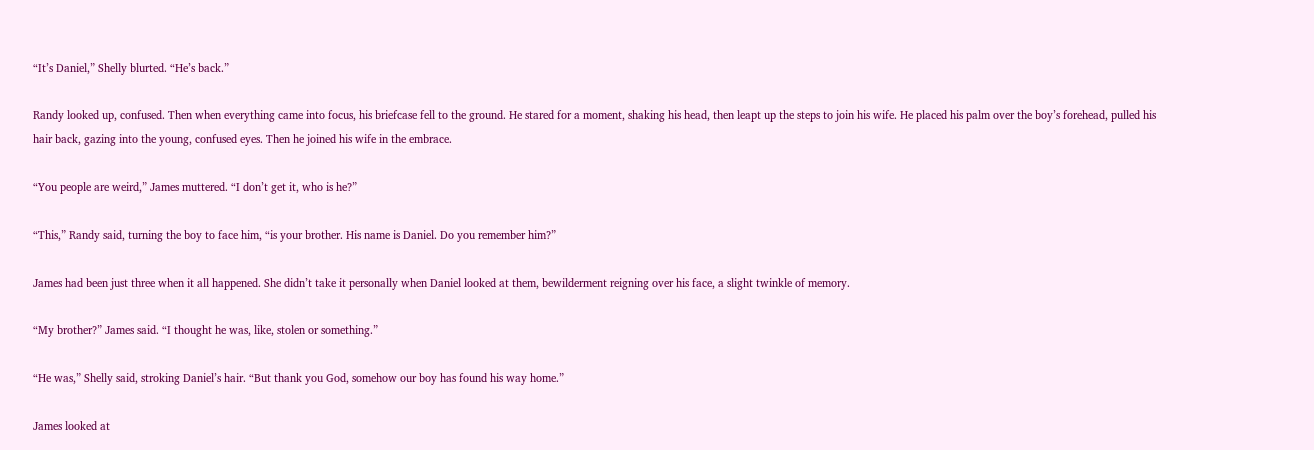“It’s Daniel,” Shelly blurted. “He’s back.”

Randy looked up, confused. Then when everything came into focus, his briefcase fell to the ground. He stared for a moment, shaking his head, then leapt up the steps to join his wife. He placed his palm over the boy’s forehead, pulled his hair back, gazing into the young, confused eyes. Then he joined his wife in the embrace.

“You people are weird,” James muttered. “I don’t get it, who is he?”

“This,” Randy said, turning the boy to face him, “is your brother. His name is Daniel. Do you remember him?”

James had been just three when it all happened. She didn’t take it personally when Daniel looked at them, bewilderment reigning over his face, a slight twinkle of memory.

“My brother?” James said. “I thought he was, like, stolen or something.”

“He was,” Shelly said, stroking Daniel’s hair. “But thank you God, somehow our boy has found his way home.”

James looked at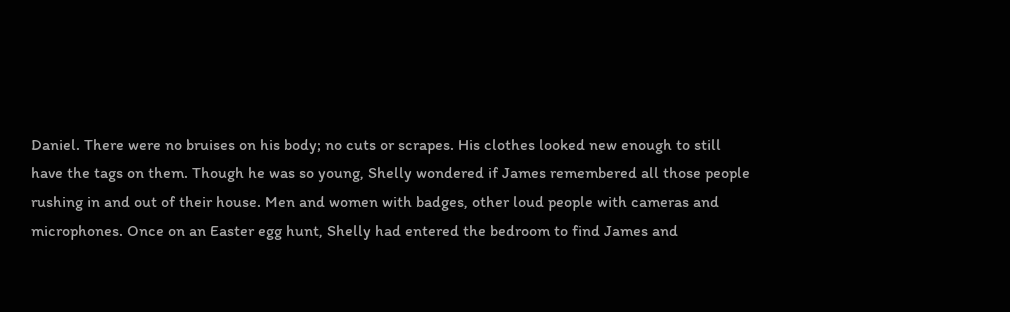Daniel. There were no bruises on his body; no cuts or scrapes. His clothes looked new enough to still have the tags on them. Though he was so young, Shelly wondered if James remembered all those people rushing in and out of their house. Men and women with badges, other loud people with cameras and microphones. Once on an Easter egg hunt, Shelly had entered the bedroom to find James and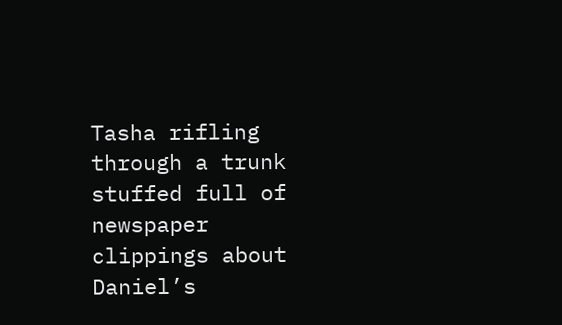Tasha rifling through a trunk stuffed full of newspaper clippings about Daniel’s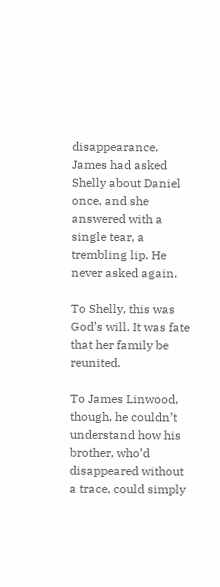disappearance. James had asked Shelly about Daniel once, and she answered with a single tear, a trembling lip. He never asked again.

To Shelly, this was God’s will. It was fate that her family be reunited.

To James Linwood, though, he couldn’t understand how his brother, who’d disappeared without a trace, could simply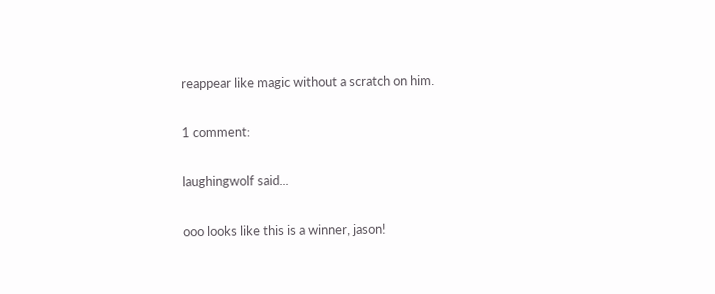reappear like magic without a scratch on him.

1 comment:

laughingwolf said...

ooo looks like this is a winner, jason!